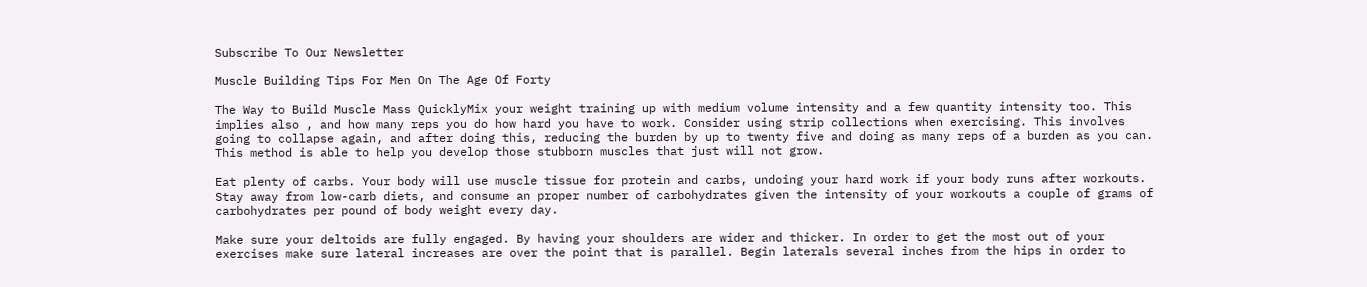Subscribe To Our Newsletter

Muscle Building Tips For Men On The Age Of Forty

The Way to Build Muscle Mass QuicklyMix your weight training up with medium volume intensity and a few quantity intensity too. This implies also , and how many reps you do how hard you have to work. Consider using strip collections when exercising. This involves going to collapse again, and after doing this, reducing the burden by up to twenty five and doing as many reps of a burden as you can. This method is able to help you develop those stubborn muscles that just will not grow.

Eat plenty of carbs. Your body will use muscle tissue for protein and carbs, undoing your hard work if your body runs after workouts. Stay away from low-carb diets, and consume an proper number of carbohydrates given the intensity of your workouts a couple of grams of carbohydrates per pound of body weight every day.

Make sure your deltoids are fully engaged. By having your shoulders are wider and thicker. In order to get the most out of your exercises make sure lateral increases are over the point that is parallel. Begin laterals several inches from the hips in order to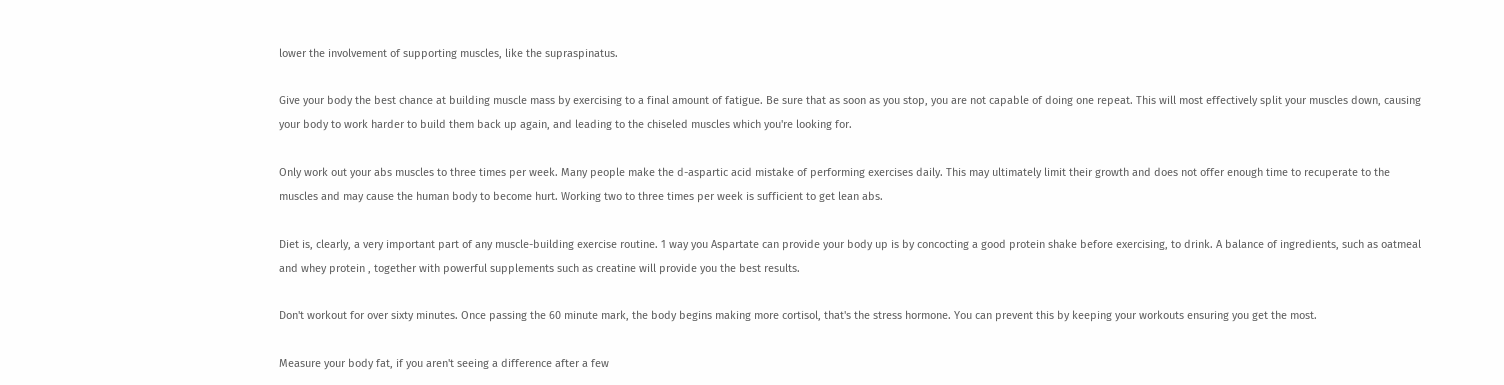lower the involvement of supporting muscles, like the supraspinatus.

Give your body the best chance at building muscle mass by exercising to a final amount of fatigue. Be sure that as soon as you stop, you are not capable of doing one repeat. This will most effectively split your muscles down, causing your body to work harder to build them back up again, and leading to the chiseled muscles which you're looking for.

Only work out your abs muscles to three times per week. Many people make the d-aspartic acid mistake of performing exercises daily. This may ultimately limit their growth and does not offer enough time to recuperate to the muscles and may cause the human body to become hurt. Working two to three times per week is sufficient to get lean abs.

Diet is, clearly, a very important part of any muscle-building exercise routine. 1 way you Aspartate can provide your body up is by concocting a good protein shake before exercising, to drink. A balance of ingredients, such as oatmeal and whey protein , together with powerful supplements such as creatine will provide you the best results.

Don't workout for over sixty minutes. Once passing the 60 minute mark, the body begins making more cortisol, that's the stress hormone. You can prevent this by keeping your workouts ensuring you get the most.

Measure your body fat, if you aren't seeing a difference after a few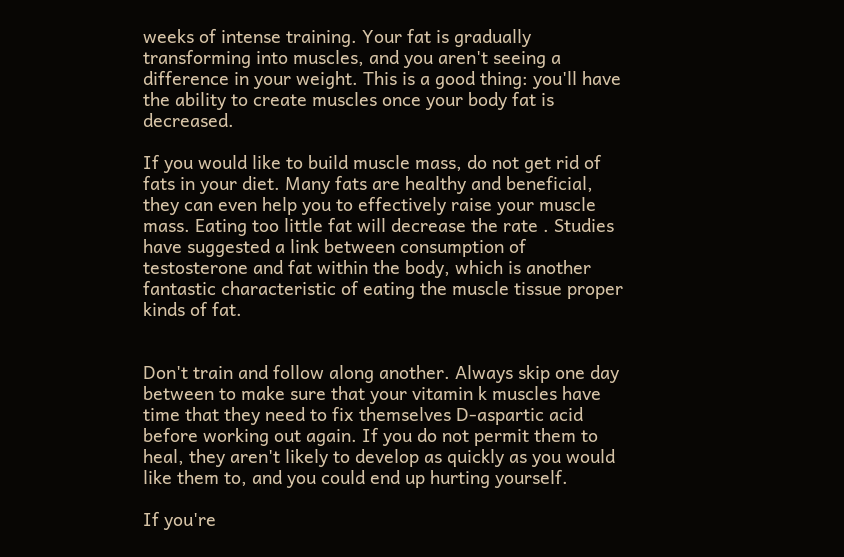weeks of intense training. Your fat is gradually transforming into muscles, and you aren't seeing a difference in your weight. This is a good thing: you'll have the ability to create muscles once your body fat is decreased.

If you would like to build muscle mass, do not get rid of fats in your diet. Many fats are healthy and beneficial, they can even help you to effectively raise your muscle mass. Eating too little fat will decrease the rate . Studies have suggested a link between consumption of testosterone and fat within the body, which is another fantastic characteristic of eating the muscle tissue proper kinds of fat.


Don't train and follow along another. Always skip one day between to make sure that your vitamin k muscles have time that they need to fix themselves D-aspartic acid before working out again. If you do not permit them to heal, they aren't likely to develop as quickly as you would like them to, and you could end up hurting yourself.

If you're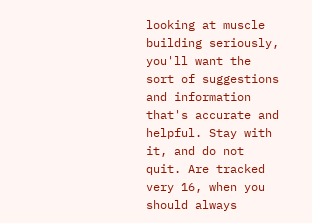looking at muscle building seriously, you'll want the sort of suggestions and information that's accurate and helpful. Stay with it, and do not quit. Are tracked very 16, when you should always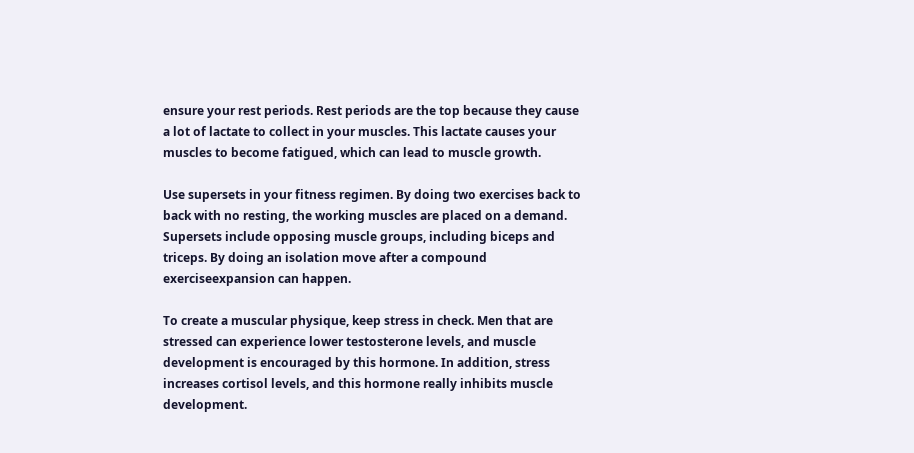ensure your rest periods. Rest periods are the top because they cause a lot of lactate to collect in your muscles. This lactate causes your muscles to become fatigued, which can lead to muscle growth.

Use supersets in your fitness regimen. By doing two exercises back to back with no resting, the working muscles are placed on a demand. Supersets include opposing muscle groups, including biceps and triceps. By doing an isolation move after a compound exerciseexpansion can happen.

To create a muscular physique, keep stress in check. Men that are stressed can experience lower testosterone levels, and muscle development is encouraged by this hormone. In addition, stress increases cortisol levels, and this hormone really inhibits muscle development.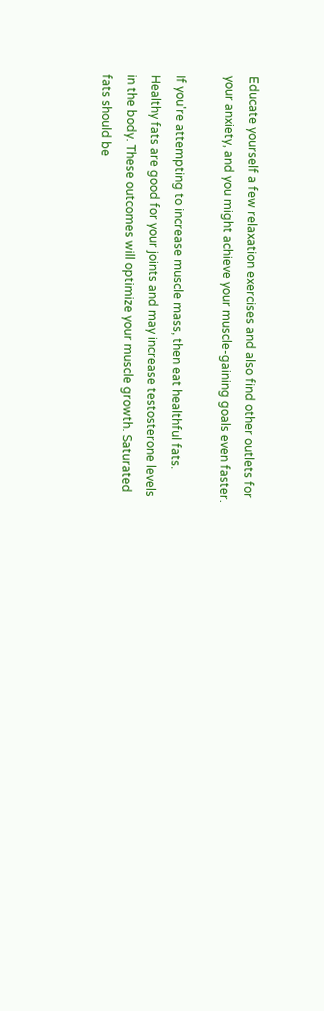Educate yourself a few relaxation exercises and also find other outlets for your anxiety, and you might achieve your muscle-gaining goals even faster.

If you're attempting to increase muscle mass, then eat healthful fats. Healthy fats are good for your joints and may increase testosterone levels in the body. These outcomes will optimize your muscle growth. Saturated fats should be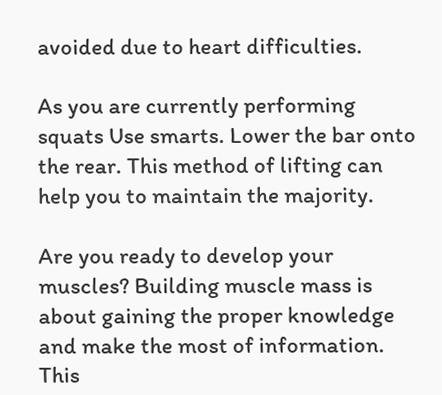avoided due to heart difficulties.

As you are currently performing squats Use smarts. Lower the bar onto the rear. This method of lifting can help you to maintain the majority.

Are you ready to develop your muscles? Building muscle mass is about gaining the proper knowledge and make the most of information. This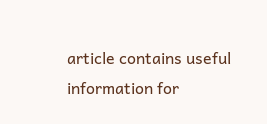article contains useful information for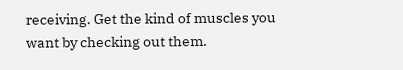receiving. Get the kind of muscles you want by checking out them.